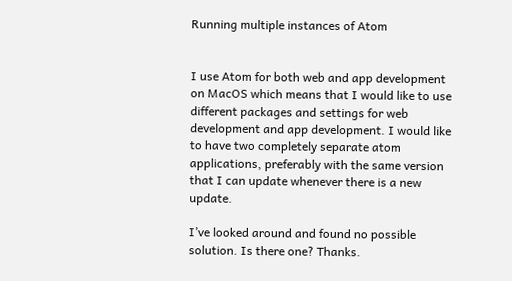Running multiple instances of Atom


I use Atom for both web and app development on MacOS which means that I would like to use different packages and settings for web development and app development. I would like to have two completely separate atom applications, preferably with the same version that I can update whenever there is a new update.

I’ve looked around and found no possible solution. Is there one? Thanks.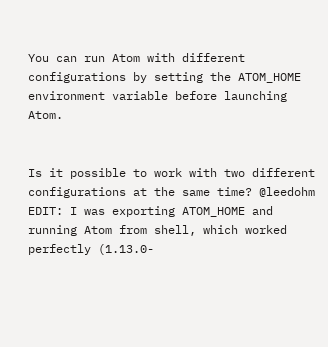You can run Atom with different configurations by setting the ATOM_HOME environment variable before launching Atom.


Is it possible to work with two different configurations at the same time? @leedohm
EDIT: I was exporting ATOM_HOME and running Atom from shell, which worked perfectly (1.13.0-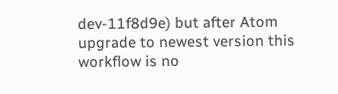dev-11f8d9e) but after Atom upgrade to newest version this workflow is no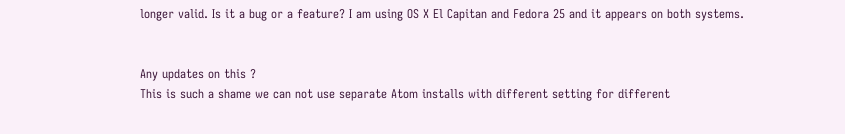longer valid. Is it a bug or a feature? I am using OS X El Capitan and Fedora 25 and it appears on both systems.


Any updates on this ?
This is such a shame we can not use separate Atom installs with different setting for different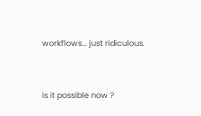workflows… just ridiculous.


is it possible now ?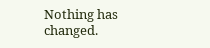Nothing has changed.